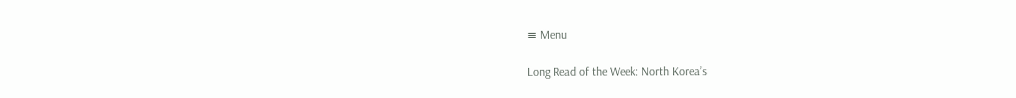≡ Menu

Long Read of the Week: North Korea’s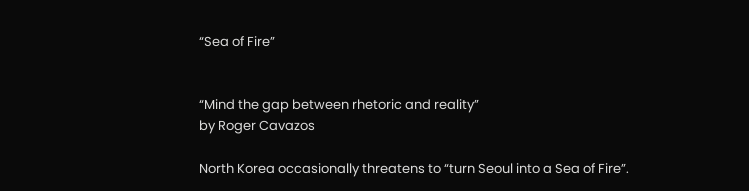“Sea of Fire”


“Mind the gap between rhetoric and reality”
by Roger Cavazos

North Korea occasionally threatens to “turn Seoul into a Sea of Fire”.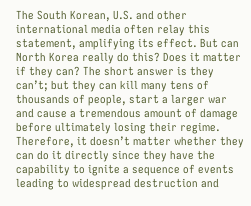The South Korean, U.S. and other international media often relay this statement, amplifying its effect. But can North Korea really do this? Does it matter if they can? The short answer is they can’t; but they can kill many tens of thousands of people, start a larger war and cause a tremendous amount of damage before ultimately losing their regime. Therefore, it doesn’t matter whether they can do it directly since they have the capability to ignite a sequence of events leading to widespread destruction and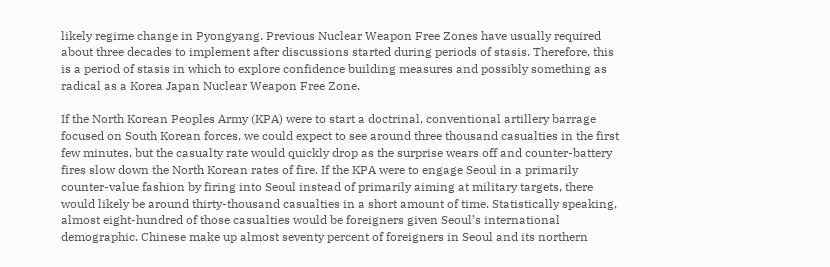likely regime change in Pyongyang. Previous Nuclear Weapon Free Zones have usually required about three decades to implement after discussions started during periods of stasis. Therefore, this is a period of stasis in which to explore confidence building measures and possibly something as radical as a Korea Japan Nuclear Weapon Free Zone.

If the North Korean Peoples Army (KPA) were to start a doctrinal, conventional artillery barrage focused on South Korean forces, we could expect to see around three thousand casualties in the first few minutes, but the casualty rate would quickly drop as the surprise wears off and counter-battery fires slow down the North Korean rates of fire. If the KPA were to engage Seoul in a primarily counter-value fashion by firing into Seoul instead of primarily aiming at military targets, there would likely be around thirty-thousand casualties in a short amount of time. Statistically speaking, almost eight-hundred of those casualties would be foreigners given Seoul’s international demographic. Chinese make up almost seventy percent of foreigners in Seoul and its northern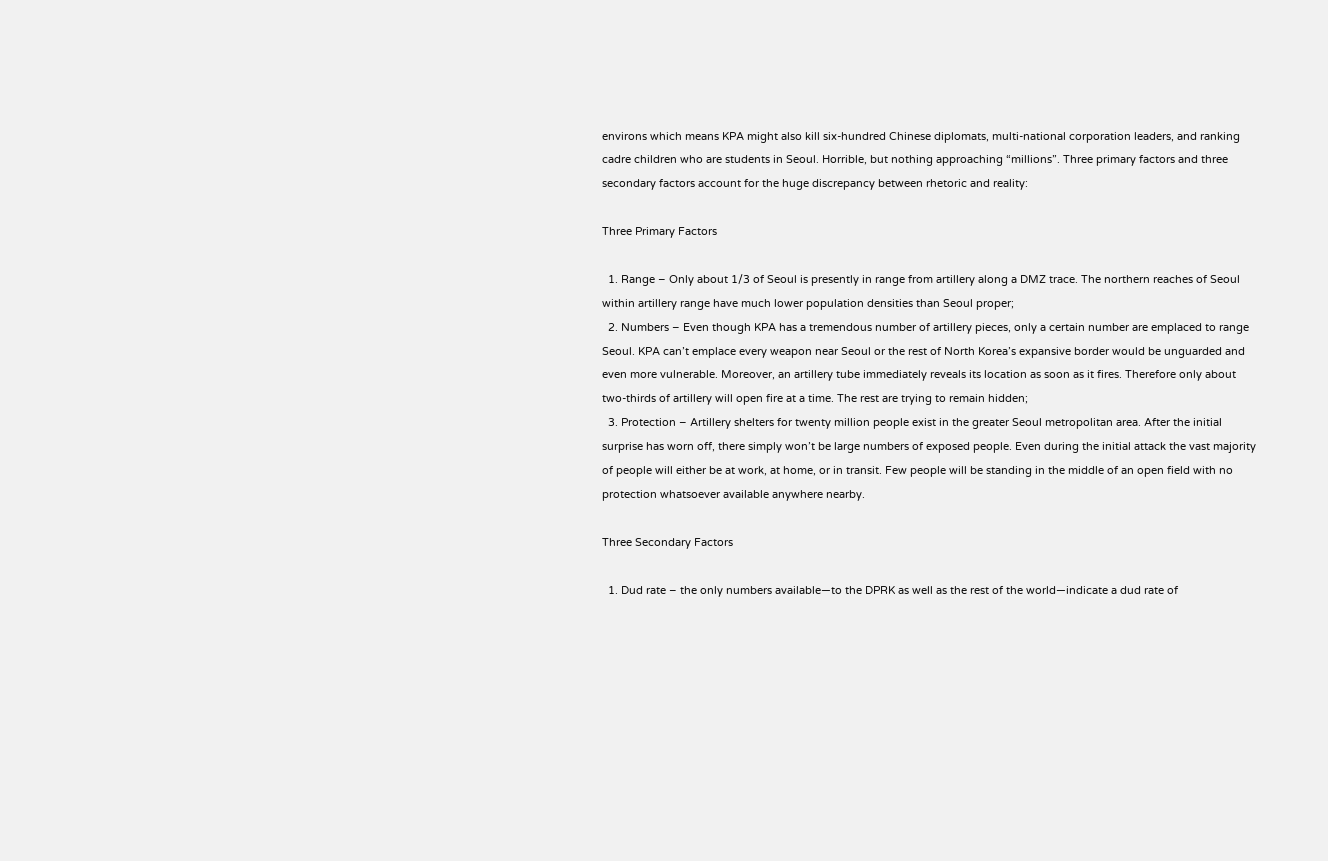environs which means KPA might also kill six-hundred Chinese diplomats, multi-national corporation leaders, and ranking cadre children who are students in Seoul. Horrible, but nothing approaching “millions”. Three primary factors and three secondary factors account for the huge discrepancy between rhetoric and reality:

Three Primary Factors

  1. Range – Only about 1/3 of Seoul is presently in range from artillery along a DMZ trace. The northern reaches of Seoul within artillery range have much lower population densities than Seoul proper;
  2. Numbers – Even though KPA has a tremendous number of artillery pieces, only a certain number are emplaced to range Seoul. KPA can’t emplace every weapon near Seoul or the rest of North Korea’s expansive border would be unguarded and even more vulnerable. Moreover, an artillery tube immediately reveals its location as soon as it fires. Therefore only about two-thirds of artillery will open fire at a time. The rest are trying to remain hidden;
  3. Protection – Artillery shelters for twenty million people exist in the greater Seoul metropolitan area. After the initial surprise has worn off, there simply won’t be large numbers of exposed people. Even during the initial attack the vast majority of people will either be at work, at home, or in transit. Few people will be standing in the middle of an open field with no protection whatsoever available anywhere nearby.

Three Secondary Factors

  1. Dud rate – the only numbers available—to the DPRK as well as the rest of the world—indicate a dud rate of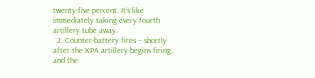twenty-five percent. It’s like immediately taking every fourth artillery tube away.
  2. Counter-battery fires – shortly after the KPA artillery begins firing, and the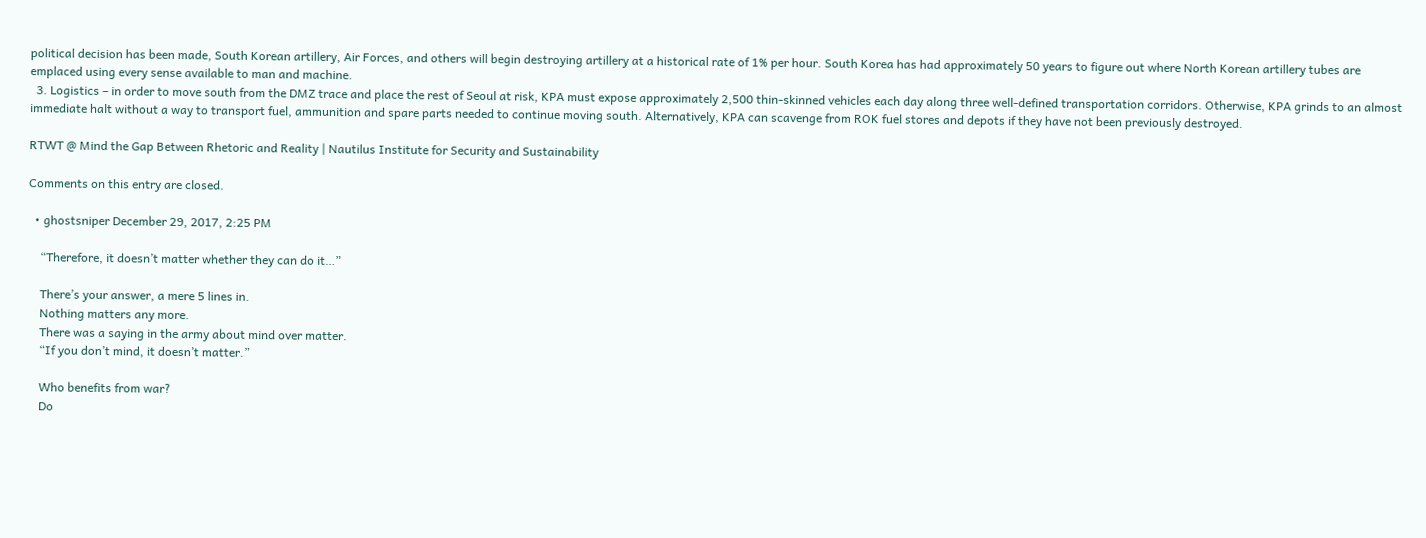political decision has been made, South Korean artillery, Air Forces, and others will begin destroying artillery at a historical rate of 1% per hour. South Korea has had approximately 50 years to figure out where North Korean artillery tubes are emplaced using every sense available to man and machine.
  3. Logistics – in order to move south from the DMZ trace and place the rest of Seoul at risk, KPA must expose approximately 2,500 thin-skinned vehicles each day along three well-defined transportation corridors. Otherwise, KPA grinds to an almost immediate halt without a way to transport fuel, ammunition and spare parts needed to continue moving south. Alternatively, KPA can scavenge from ROK fuel stores and depots if they have not been previously destroyed.

RTWT @ Mind the Gap Between Rhetoric and Reality | Nautilus Institute for Security and Sustainability

Comments on this entry are closed.

  • ghostsniper December 29, 2017, 2:25 PM

    “Therefore, it doesn’t matter whether they can do it…”

    There’s your answer, a mere 5 lines in.
    Nothing matters any more.
    There was a saying in the army about mind over matter.
    “If you don’t mind, it doesn’t matter.”

    Who benefits from war?
    Do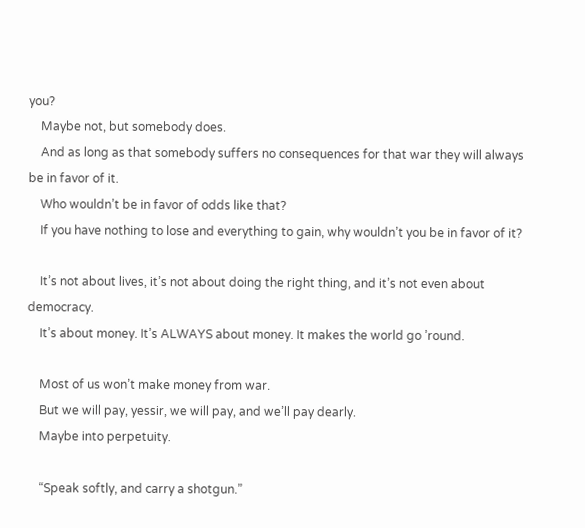you?
    Maybe not, but somebody does.
    And as long as that somebody suffers no consequences for that war they will always be in favor of it.
    Who wouldn’t be in favor of odds like that?
    If you have nothing to lose and everything to gain, why wouldn’t you be in favor of it?

    It’s not about lives, it’s not about doing the right thing, and it’s not even about democracy.
    It’s about money. It’s ALWAYS about money. It makes the world go ’round.

    Most of us won’t make money from war.
    But we will pay, yessir, we will pay, and we’ll pay dearly.
    Maybe into perpetuity.

    “Speak softly, and carry a shotgun.”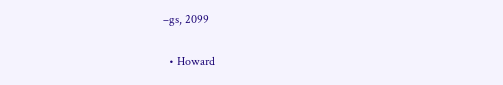–gs, 2099

  • Howard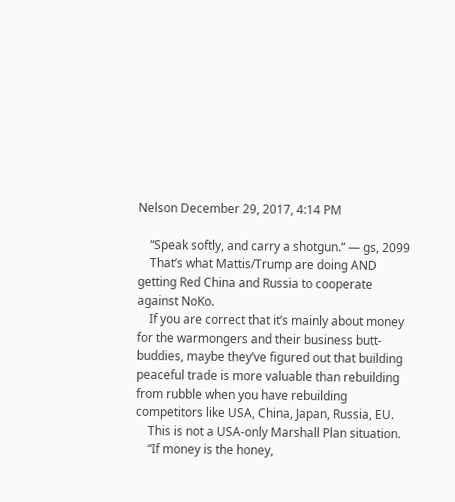Nelson December 29, 2017, 4:14 PM

    “Speak softly, and carry a shotgun.” — gs, 2099
    That’s what Mattis/Trump are doing AND getting Red China and Russia to cooperate against NoKo.
    If you are correct that it’s mainly about money for the warmongers and their business butt-buddies, maybe they’ve figured out that building peaceful trade is more valuable than rebuilding from rubble when you have rebuilding competitors like USA, China, Japan, Russia, EU.
    This is not a USA-only Marshall Plan situation.
    “If money is the honey,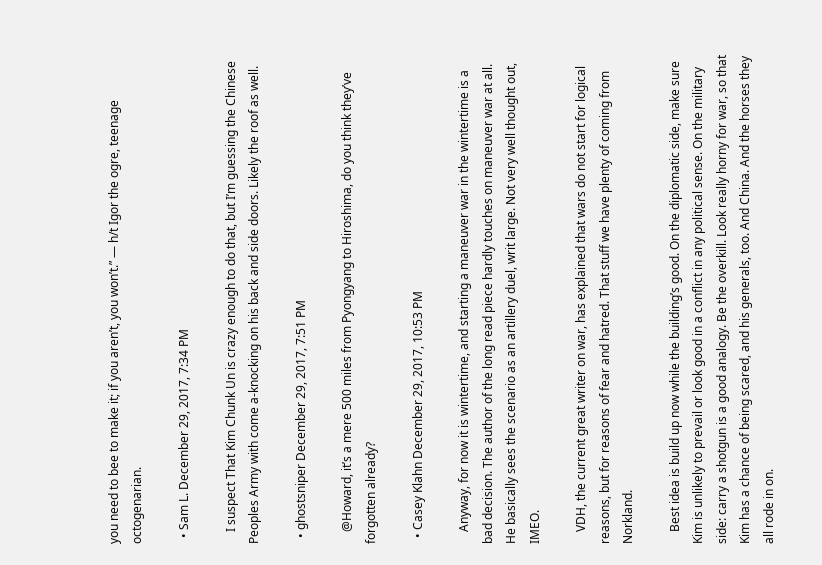you need to bee to make it; if you aren’t, you won’t.” — h/t Igor the ogre, teenage octogenarian.

  • Sam L. December 29, 2017, 7:34 PM

    I suspect That Kim Chunk Un is crazy enough to do that, but I’m guessing the Chinese Peoples Army with come a-knocking on his back and side doors. Likely the roof as well.

  • ghostsniper December 29, 2017, 7:51 PM

    @Howard, it’s a mere 500 miles from Pyongyang to Hiroshima, do you think they’ve forgotten already?

  • Casey Klahn December 29, 2017, 10:53 PM

    Anyway, for now it is wintertime, and starting a maneuver war in the wintertime is a bad decision. The author of the long read piece hardly touches on maneuver war at all. He basically sees the scenario as an artillery duel, writ large. Not very well thought out, IMEO.

    VDH, the current great writer on war, has explained that wars do not start for logical reasons, but for reasons of fear and hatred. That stuff we have plenty of coming from Norkland.

    Best idea is build up now while the building’s good. On the diplomatic side, make sure Kim is unlikely to prevail or look good in a conflict in any political sense. On the military side: carry a shotgun is a good analogy. Be the overkill. Look really horny for war, so that Kim has a chance of being scared, and his generals, too. And China. And the horses they all rode in on.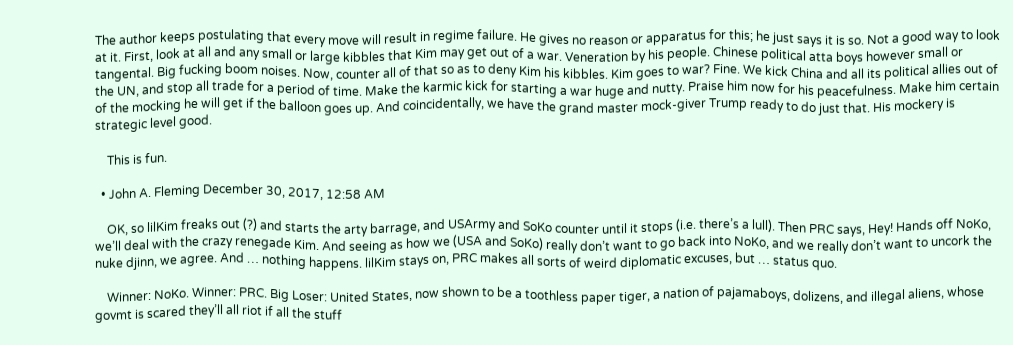The author keeps postulating that every move will result in regime failure. He gives no reason or apparatus for this; he just says it is so. Not a good way to look at it. First, look at all and any small or large kibbles that Kim may get out of a war. Veneration by his people. Chinese political atta boys however small or tangental. Big fucking boom noises. Now, counter all of that so as to deny Kim his kibbles. Kim goes to war? Fine. We kick China and all its political allies out of the UN, and stop all trade for a period of time. Make the karmic kick for starting a war huge and nutty. Praise him now for his peacefulness. Make him certain of the mocking he will get if the balloon goes up. And coincidentally, we have the grand master mock-giver Trump ready to do just that. His mockery is strategic level good.

    This is fun.

  • John A. Fleming December 30, 2017, 12:58 AM

    OK, so lilKim freaks out (?) and starts the arty barrage, and USArmy and SoKo counter until it stops (i.e. there’s a lull). Then PRC says, Hey! Hands off NoKo, we’ll deal with the crazy renegade Kim. And seeing as how we (USA and SoKo) really don’t want to go back into NoKo, and we really don’t want to uncork the nuke djinn, we agree. And … nothing happens. lilKim stays on, PRC makes all sorts of weird diplomatic excuses, but … status quo.

    Winner: NoKo. Winner: PRC. Big Loser: United States, now shown to be a toothless paper tiger, a nation of pajamaboys, dolizens, and illegal aliens, whose govmt is scared they’ll all riot if all the stuff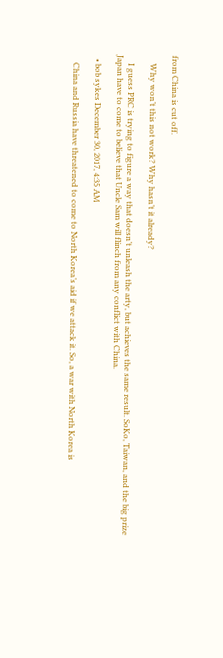from China is cut off.

    Why won’t this not work? Why hasn’t it already?

    I guess PRC is trying to figure a way that doesn’t unleash the arty, but achieves the same result. SoKo, Taiwan, and the big prize Japan have to come to believe that Uncle Sam will flinch from any conflict with China.

  • bob sykes December 30, 2017, 4:35 AM

    China and Russia have threatened to come to North Korea’s aid if we attack it. So, a war with North Korea is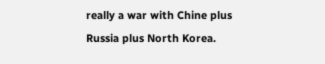really a war with Chine plus Russia plus North Korea.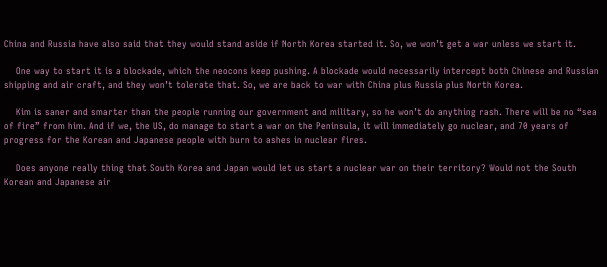China and Russia have also said that they would stand aside if North Korea started it. So, we won’t get a war unless we start it.

    One way to start it is a blockade, which the neocons keep pushing. A blockade would necessarily intercept both Chinese and Russian shipping and air craft, and they won’t tolerate that. So, we are back to war with China plus Russia plus North Korea.

    Kim is saner and smarter than the people running our government and military, so he won’t do anything rash. There will be no “sea of fire” from him. And if we, the US, do manage to start a war on the Peninsula, it will immediately go nuclear, and 70 years of progress for the Korean and Japanese people with burn to ashes in nuclear fires.

    Does anyone really thing that South Korea and Japan would let us start a nuclear war on their territory? Would not the South Korean and Japanese air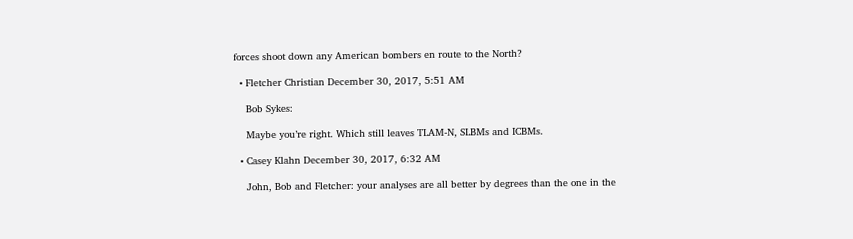forces shoot down any American bombers en route to the North?

  • Fletcher Christian December 30, 2017, 5:51 AM

    Bob Sykes:

    Maybe you’re right. Which still leaves TLAM-N, SLBMs and ICBMs.

  • Casey Klahn December 30, 2017, 6:32 AM

    John, Bob and Fletcher: your analyses are all better by degrees than the one in the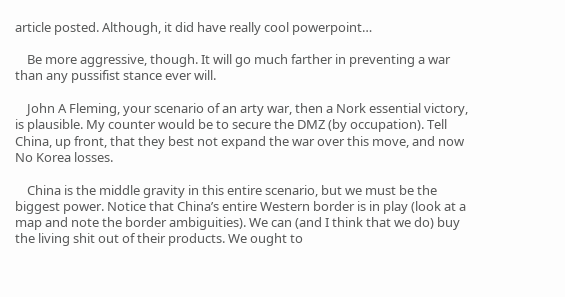article posted. Although, it did have really cool powerpoint…

    Be more aggressive, though. It will go much farther in preventing a war than any pussifist stance ever will.

    John A Fleming, your scenario of an arty war, then a Nork essential victory, is plausible. My counter would be to secure the DMZ (by occupation). Tell China, up front, that they best not expand the war over this move, and now No Korea losses.

    China is the middle gravity in this entire scenario, but we must be the biggest power. Notice that China’s entire Western border is in play (look at a map and note the border ambiguities). We can (and I think that we do) buy the living shit out of their products. We ought to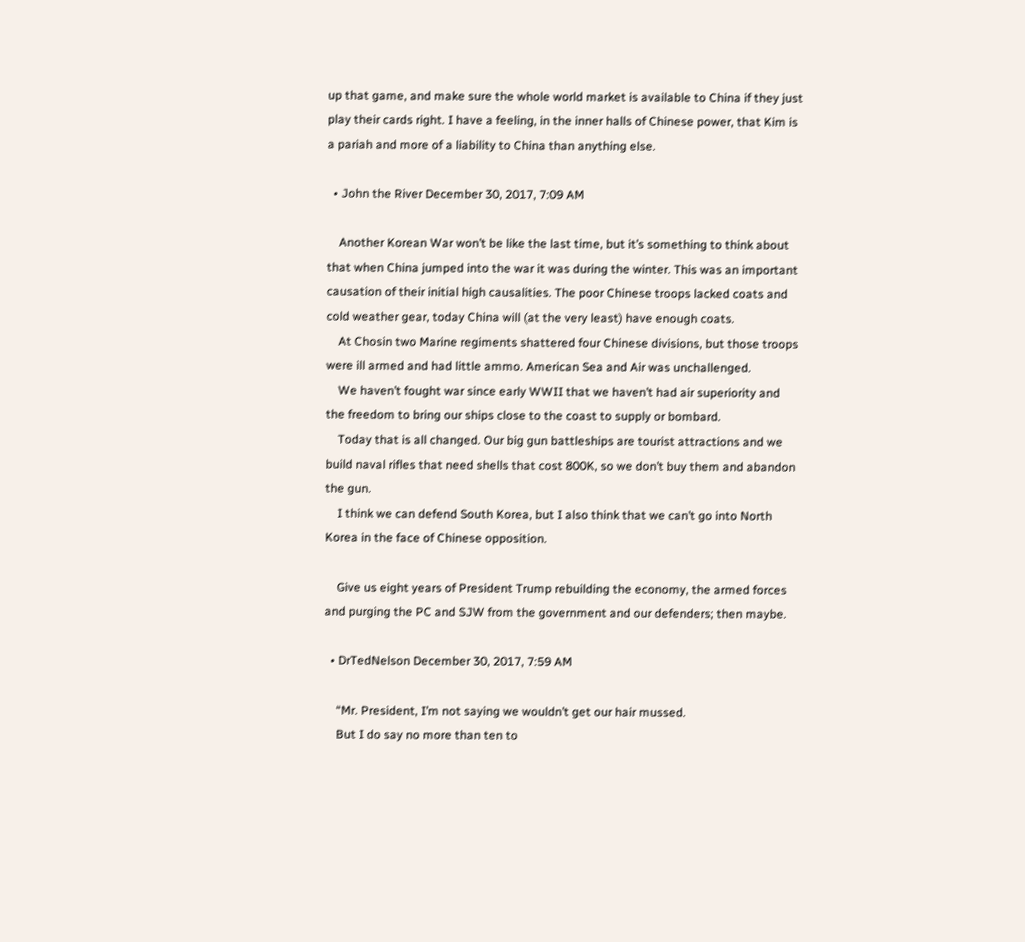up that game, and make sure the whole world market is available to China if they just play their cards right. I have a feeling, in the inner halls of Chinese power, that Kim is a pariah and more of a liability to China than anything else.

  • John the River December 30, 2017, 7:09 AM

    Another Korean War won’t be like the last time, but it’s something to think about that when China jumped into the war it was during the winter. This was an important causation of their initial high causalities. The poor Chinese troops lacked coats and cold weather gear, today China will (at the very least) have enough coats.
    At Chosin two Marine regiments shattered four Chinese divisions, but those troops were ill armed and had little ammo. American Sea and Air was unchallenged.
    We haven’t fought war since early WWII that we haven’t had air superiority and the freedom to bring our ships close to the coast to supply or bombard.
    Today that is all changed. Our big gun battleships are tourist attractions and we build naval rifles that need shells that cost 800K, so we don’t buy them and abandon the gun.
    I think we can defend South Korea, but I also think that we can’t go into North Korea in the face of Chinese opposition.

    Give us eight years of President Trump rebuilding the economy, the armed forces and purging the PC and SJW from the government and our defenders; then maybe.

  • DrTedNelson December 30, 2017, 7:59 AM

    “Mr. President, I’m not saying we wouldn’t get our hair mussed.
    But I do say no more than ten to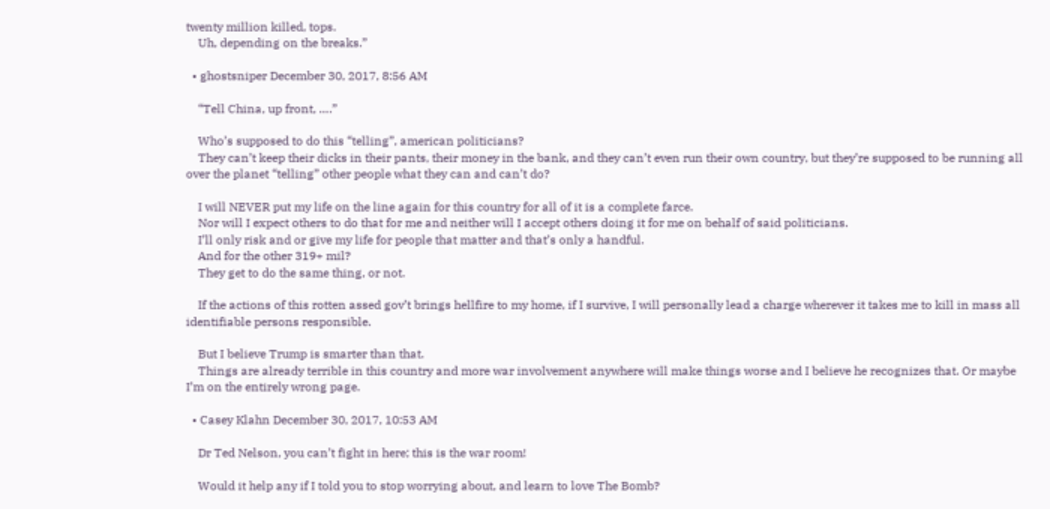twenty million killed, tops.
    Uh, depending on the breaks.”

  • ghostsniper December 30, 2017, 8:56 AM

    “Tell China, up front, ….”

    Who’s supposed to do this “telling”, american politicians?
    They can’t keep their dicks in their pants, their money in the bank, and they can’t even run their own country, but they’re supposed to be running all over the planet “telling” other people what they can and can’t do?

    I will NEVER put my life on the line again for this country for all of it is a complete farce.
    Nor will I expect others to do that for me and neither will I accept others doing it for me on behalf of said politicians.
    I’ll only risk and or give my life for people that matter and that’s only a handful.
    And for the other 319+ mil?
    They get to do the same thing, or not.

    If the actions of this rotten assed gov’t brings hellfire to my home, if I survive, I will personally lead a charge wherever it takes me to kill in mass all identifiable persons responsible.

    But I believe Trump is smarter than that.
    Things are already terrible in this country and more war involvement anywhere will make things worse and I believe he recognizes that. Or maybe I’m on the entirely wrong page.

  • Casey Klahn December 30, 2017, 10:53 AM

    Dr Ted Nelson, you can’t fight in here; this is the war room!

    Would it help any if I told you to stop worrying about, and learn to love The Bomb?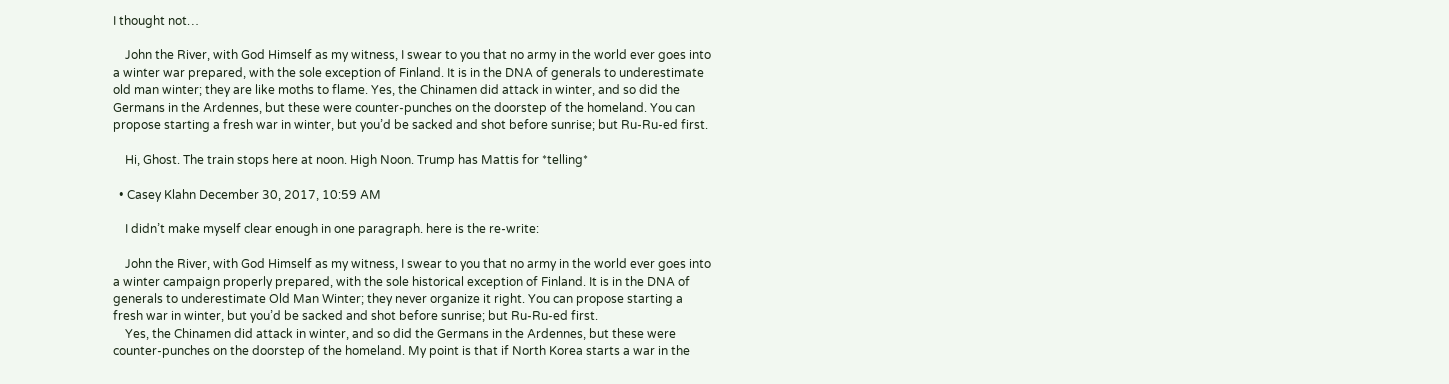I thought not…

    John the River, with God Himself as my witness, I swear to you that no army in the world ever goes into a winter war prepared, with the sole exception of Finland. It is in the DNA of generals to underestimate old man winter; they are like moths to flame. Yes, the Chinamen did attack in winter, and so did the Germans in the Ardennes, but these were counter-punches on the doorstep of the homeland. You can propose starting a fresh war in winter, but you’d be sacked and shot before sunrise; but Ru-Ru-ed first.

    Hi, Ghost. The train stops here at noon. High Noon. Trump has Mattis for *telling*

  • Casey Klahn December 30, 2017, 10:59 AM

    I didn’t make myself clear enough in one paragraph. here is the re-write:

    John the River, with God Himself as my witness, I swear to you that no army in the world ever goes into a winter campaign properly prepared, with the sole historical exception of Finland. It is in the DNA of generals to underestimate Old Man Winter; they never organize it right. You can propose starting a fresh war in winter, but you’d be sacked and shot before sunrise; but Ru-Ru-ed first.
    Yes, the Chinamen did attack in winter, and so did the Germans in the Ardennes, but these were counter-punches on the doorstep of the homeland. My point is that if North Korea starts a war in the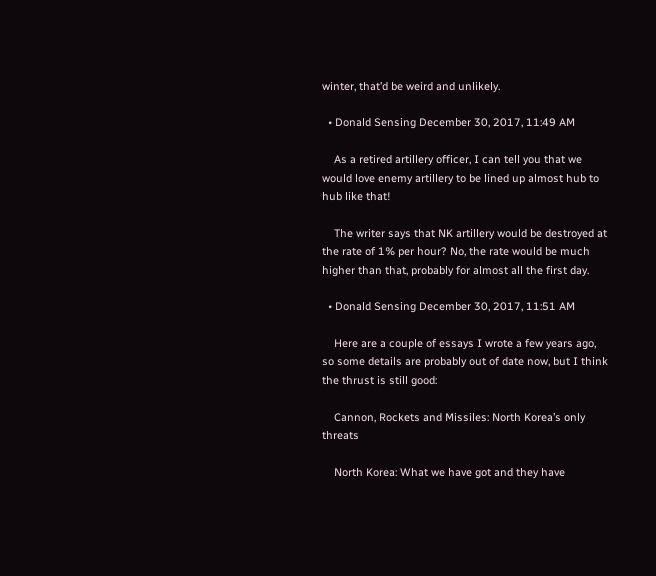winter, that’d be weird and unlikely.

  • Donald Sensing December 30, 2017, 11:49 AM

    As a retired artillery officer, I can tell you that we would love enemy artillery to be lined up almost hub to hub like that!

    The writer says that NK artillery would be destroyed at the rate of 1% per hour? No, the rate would be much higher than that, probably for almost all the first day.

  • Donald Sensing December 30, 2017, 11:51 AM

    Here are a couple of essays I wrote a few years ago, so some details are probably out of date now, but I think the thrust is still good:

    Cannon, Rockets and Missiles: North Korea’s only threats

    North Korea: What we have got and they have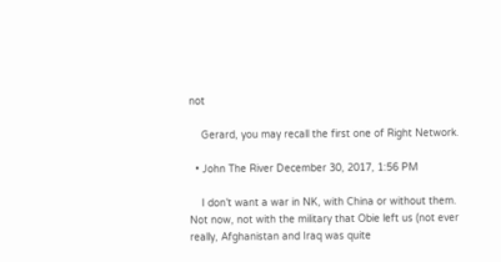not

    Gerard, you may recall the first one of Right Network.

  • John The River December 30, 2017, 1:56 PM

    I don’t want a war in NK, with China or without them. Not now, not with the military that Obie left us (not ever really, Afghanistan and Iraq was quite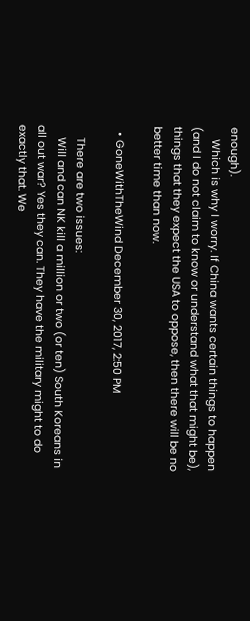enough).
    Which is why I worry. If China wants certain things to happen (and I do not claim to know or understand what that might be), things that they expect the USA to oppose, then there will be no better time than now.

  • GoneWithTheWind December 30, 2017, 2:50 PM

    There are two issues:
    Will and can NK kill a million or two (or ten) South Koreans in all out war? Yes they can. They have the military might to do exactly that. We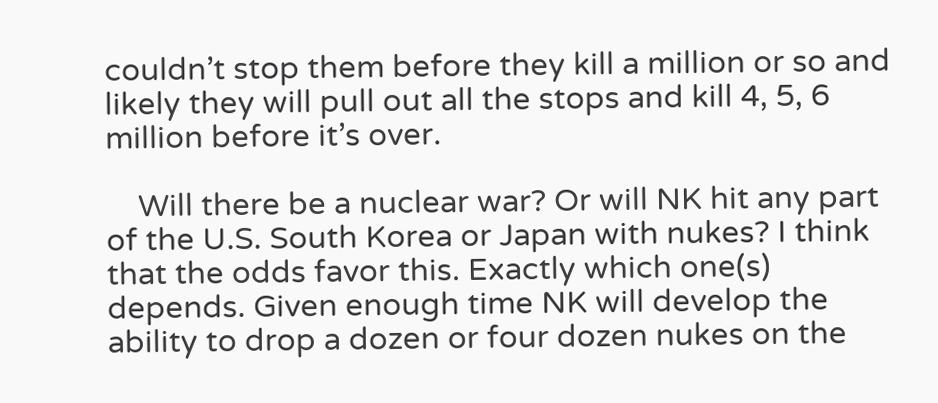couldn’t stop them before they kill a million or so and likely they will pull out all the stops and kill 4, 5, 6 million before it’s over.

    Will there be a nuclear war? Or will NK hit any part of the U.S. South Korea or Japan with nukes? I think that the odds favor this. Exactly which one(s) depends. Given enough time NK will develop the ability to drop a dozen or four dozen nukes on the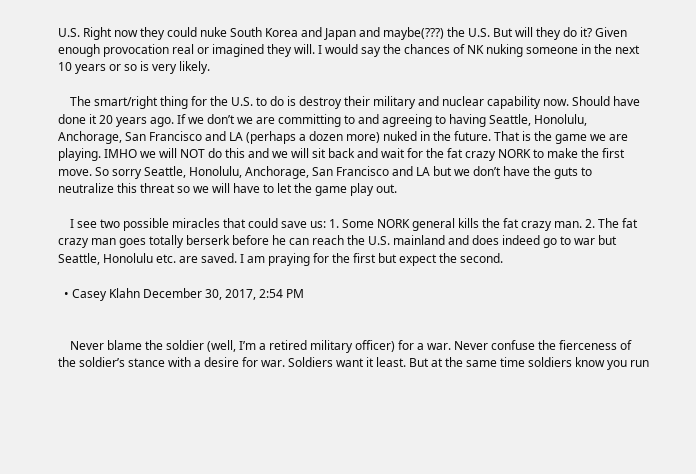U.S. Right now they could nuke South Korea and Japan and maybe(???) the U.S. But will they do it? Given enough provocation real or imagined they will. I would say the chances of NK nuking someone in the next 10 years or so is very likely.

    The smart/right thing for the U.S. to do is destroy their military and nuclear capability now. Should have done it 20 years ago. If we don’t we are committing to and agreeing to having Seattle, Honolulu, Anchorage, San Francisco and LA (perhaps a dozen more) nuked in the future. That is the game we are playing. IMHO we will NOT do this and we will sit back and wait for the fat crazy NORK to make the first move. So sorry Seattle, Honolulu, Anchorage, San Francisco and LA but we don’t have the guts to neutralize this threat so we will have to let the game play out.

    I see two possible miracles that could save us: 1. Some NORK general kills the fat crazy man. 2. The fat crazy man goes totally berserk before he can reach the U.S. mainland and does indeed go to war but Seattle, Honolulu etc. are saved. I am praying for the first but expect the second.

  • Casey Klahn December 30, 2017, 2:54 PM


    Never blame the soldier (well, I’m a retired military officer) for a war. Never confuse the fierceness of the soldier’s stance with a desire for war. Soldiers want it least. But at the same time soldiers know you run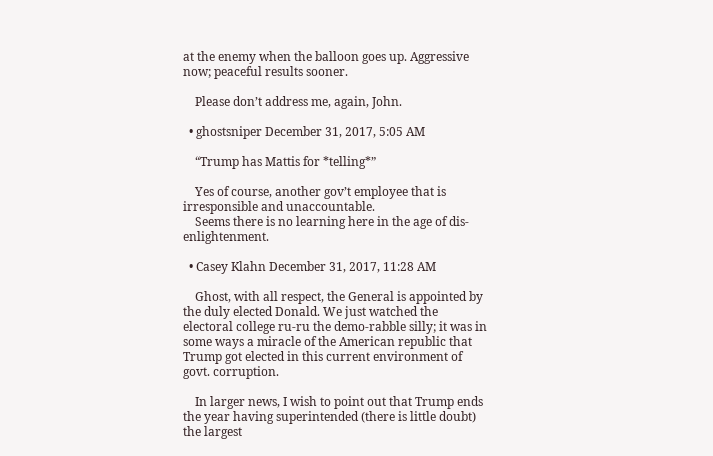at the enemy when the balloon goes up. Aggressive now; peaceful results sooner.

    Please don’t address me, again, John.

  • ghostsniper December 31, 2017, 5:05 AM

    “Trump has Mattis for *telling*”

    Yes of course, another gov’t employee that is irresponsible and unaccountable.
    Seems there is no learning here in the age of dis-enlightenment.

  • Casey Klahn December 31, 2017, 11:28 AM

    Ghost, with all respect, the General is appointed by the duly elected Donald. We just watched the electoral college ru-ru the demo-rabble silly; it was in some ways a miracle of the American republic that Trump got elected in this current environment of govt. corruption.

    In larger news, I wish to point out that Trump ends the year having superintended (there is little doubt) the largest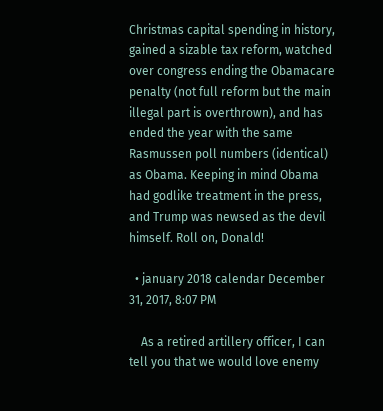Christmas capital spending in history, gained a sizable tax reform, watched over congress ending the Obamacare penalty (not full reform but the main illegal part is overthrown), and has ended the year with the same Rasmussen poll numbers (identical) as Obama. Keeping in mind Obama had godlike treatment in the press, and Trump was newsed as the devil himself. Roll on, Donald!

  • january 2018 calendar December 31, 2017, 8:07 PM

    As a retired artillery officer, I can tell you that we would love enemy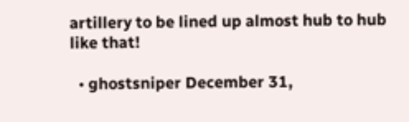artillery to be lined up almost hub to hub like that!

  • ghostsniper December 31,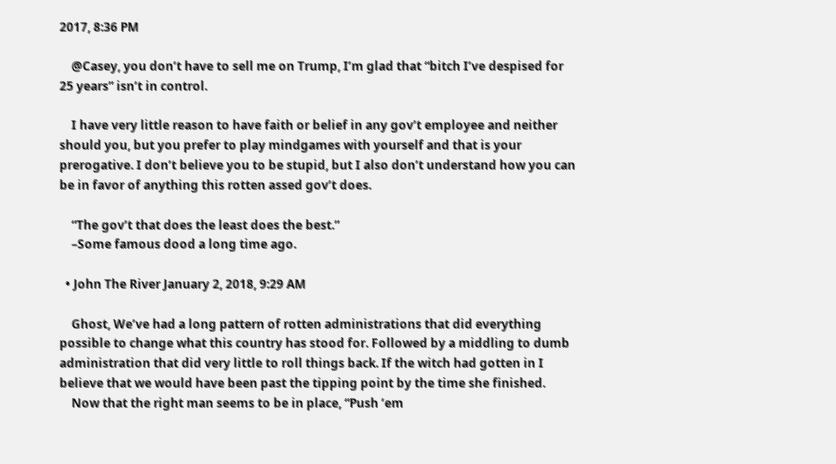2017, 8:36 PM

    @Casey, you don’t have to sell me on Trump, I’m glad that “bitch I’ve despised for 25 years” isn’t in control.

    I have very little reason to have faith or belief in any gov’t employee and neither should you, but you prefer to play mindgames with yourself and that is your prerogative. I don’t believe you to be stupid, but I also don’t understand how you can be in favor of anything this rotten assed gov’t does.

    “The gov’t that does the least does the best.”
    –Some famous dood a long time ago.

  • John The River January 2, 2018, 9:29 AM

    Ghost, We’ve had a long pattern of rotten administrations that did everything possible to change what this country has stood for. Followed by a middling to dumb administration that did very little to roll things back. If the witch had gotten in I believe that we would have been past the tipping point by the time she finished.
    Now that the right man seems to be in place, “Push ’em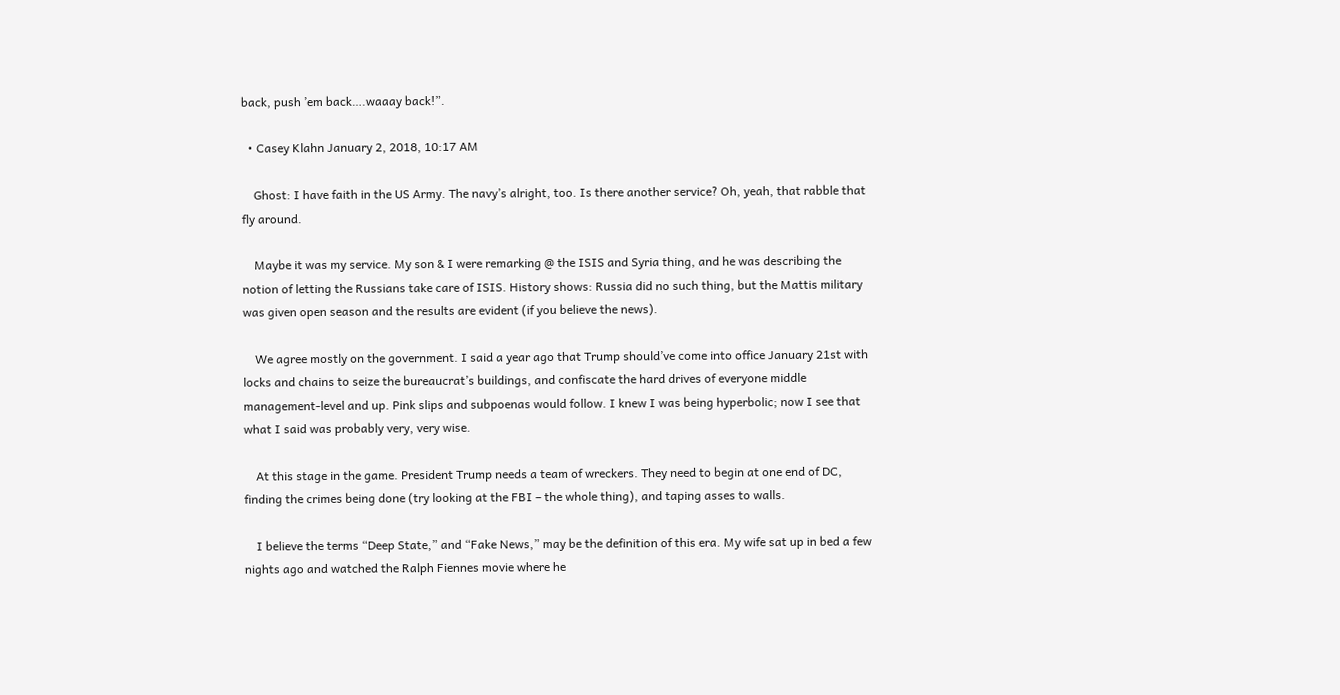back, push ’em back….waaay back!”.

  • Casey Klahn January 2, 2018, 10:17 AM

    Ghost: I have faith in the US Army. The navy’s alright, too. Is there another service? Oh, yeah, that rabble that fly around.

    Maybe it was my service. My son & I were remarking @ the ISIS and Syria thing, and he was describing the notion of letting the Russians take care of ISIS. History shows: Russia did no such thing, but the Mattis military was given open season and the results are evident (if you believe the news).

    We agree mostly on the government. I said a year ago that Trump should’ve come into office January 21st with locks and chains to seize the bureaucrat’s buildings, and confiscate the hard drives of everyone middle management-level and up. Pink slips and subpoenas would follow. I knew I was being hyperbolic; now I see that what I said was probably very, very wise.

    At this stage in the game. President Trump needs a team of wreckers. They need to begin at one end of DC, finding the crimes being done (try looking at the FBI – the whole thing), and taping asses to walls.

    I believe the terms “Deep State,” and “Fake News,” may be the definition of this era. My wife sat up in bed a few nights ago and watched the Ralph Fiennes movie where he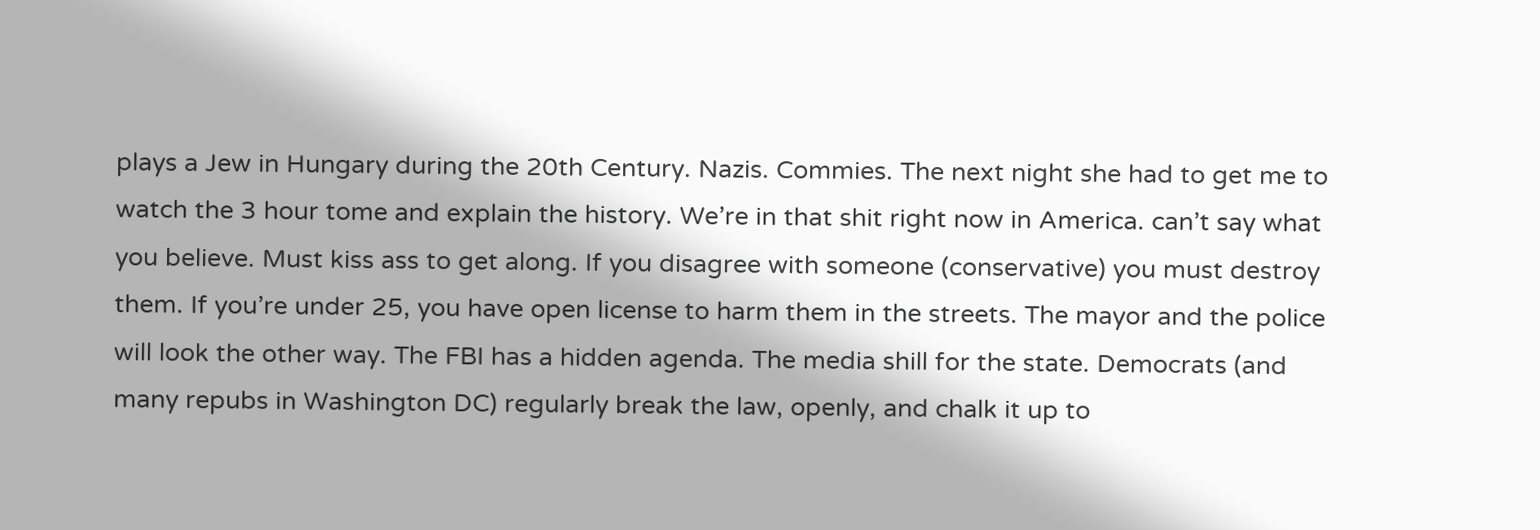plays a Jew in Hungary during the 20th Century. Nazis. Commies. The next night she had to get me to watch the 3 hour tome and explain the history. We’re in that shit right now in America. can’t say what you believe. Must kiss ass to get along. If you disagree with someone (conservative) you must destroy them. If you’re under 25, you have open license to harm them in the streets. The mayor and the police will look the other way. The FBI has a hidden agenda. The media shill for the state. Democrats (and many repubs in Washington DC) regularly break the law, openly, and chalk it up to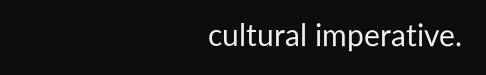cultural imperative.